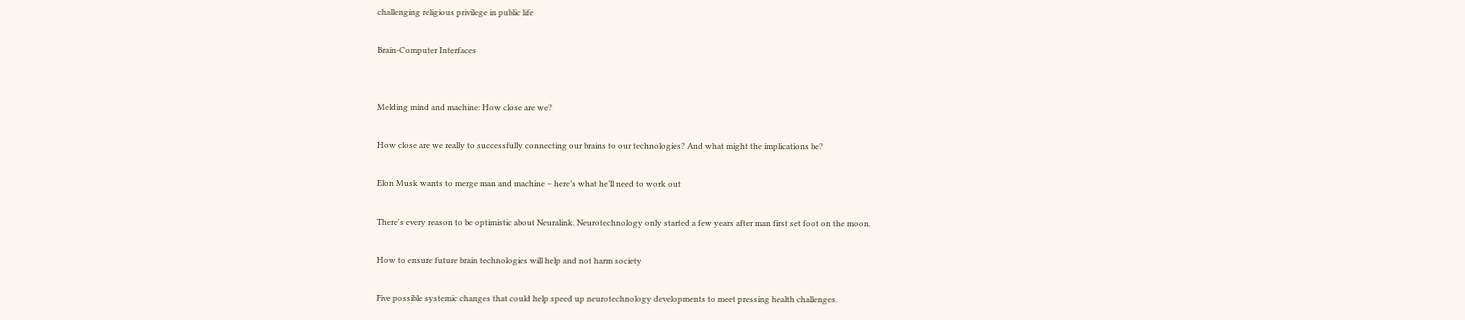challenging religious privilege in public life

Brain-Computer Interfaces


Melding mind and machine: How close are we?

How close are we really to successfully connecting our brains to our technologies? And what might the implications be?

Elon Musk wants to merge man and machine – here’s what he’ll need to work out

There's every reason to be optimistic about Neuralink. Neurotechnology only started a few years after man first set foot on the moon.

How to ensure future brain technologies will help and not harm society

Five possible systemic changes that could help speed up neurotechnology developments to meet pressing health challenges.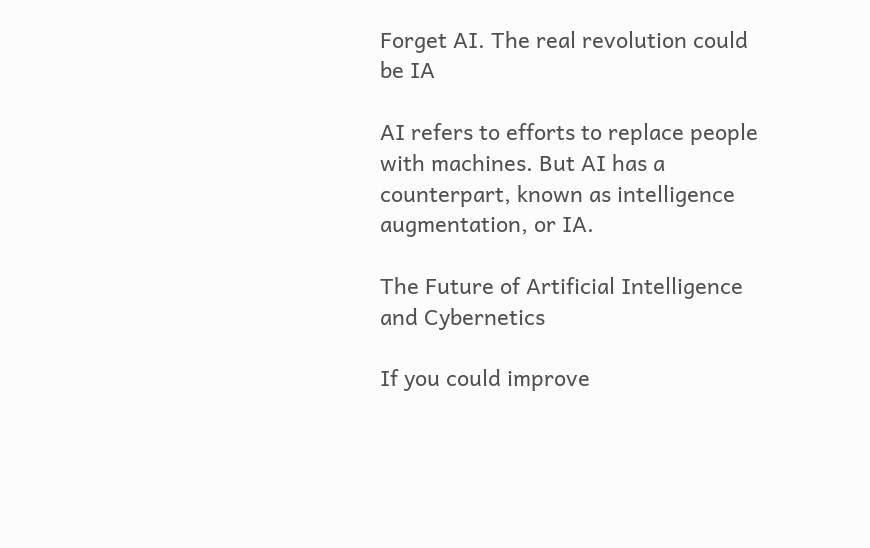Forget AI. The real revolution could be IA

AI refers to efforts to replace people with machines. But AI has a counterpart, known as intelligence augmentation, or IA.

The Future of Artificial Intelligence and Cybernetics

If you could improve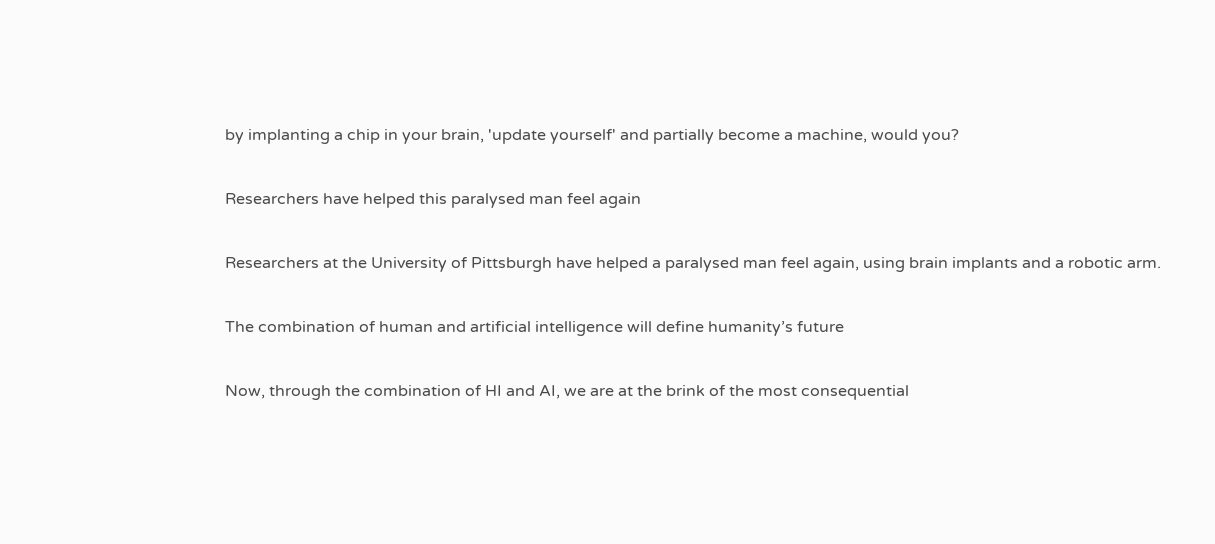by implanting a chip in your brain, 'update yourself' and partially become a machine, would you?

Researchers have helped this paralysed man feel again

Researchers at the University of Pittsburgh have helped a paralysed man feel again, using brain implants and a robotic arm.

The combination of human and artificial intelligence will define humanity’s future

Now, through the combination of HI and AI, we are at the brink of the most consequential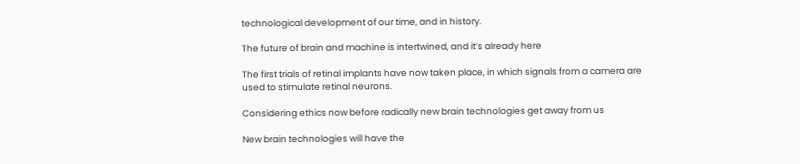technological development of our time, and in history.

The future of brain and machine is intertwined, and it’s already here

The first trials of retinal implants have now taken place, in which signals from a camera are used to stimulate retinal neurons.

Considering ethics now before radically new brain technologies get away from us

New brain technologies will have the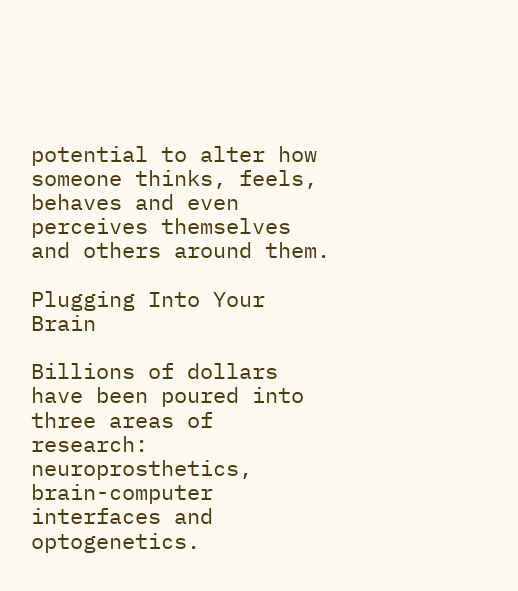potential to alter how someone thinks, feels, behaves and even perceives themselves and others around them.

Plugging Into Your Brain

Billions of dollars have been poured into three areas of research: neuroprosthetics, brain-computer interfaces and optogenetics.